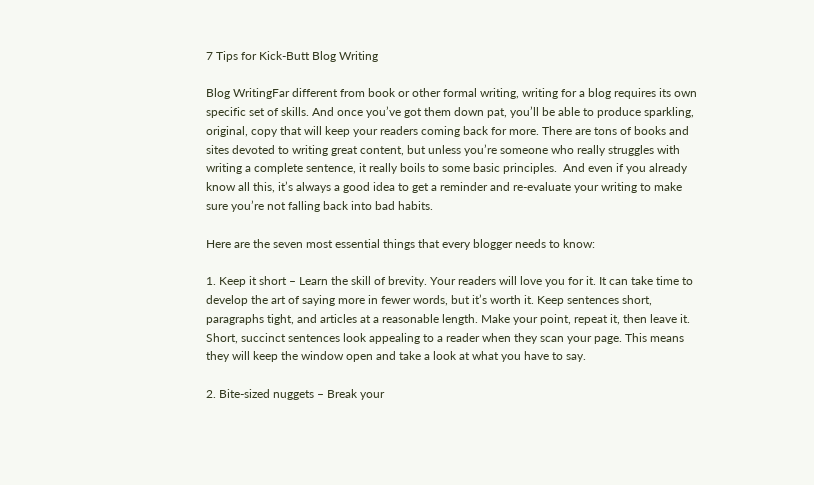7 Tips for Kick-Butt Blog Writing

Blog WritingFar different from book or other formal writing, writing for a blog requires its own specific set of skills. And once you’ve got them down pat, you’ll be able to produce sparkling, original, copy that will keep your readers coming back for more. There are tons of books and sites devoted to writing great content, but unless you’re someone who really struggles with writing a complete sentence, it really boils to some basic principles.  And even if you already know all this, it’s always a good idea to get a reminder and re-evaluate your writing to make sure you’re not falling back into bad habits.

Here are the seven most essential things that every blogger needs to know:

1. Keep it short – Learn the skill of brevity. Your readers will love you for it. It can take time to develop the art of saying more in fewer words, but it’s worth it. Keep sentences short, paragraphs tight, and articles at a reasonable length. Make your point, repeat it, then leave it. Short, succinct sentences look appealing to a reader when they scan your page. This means they will keep the window open and take a look at what you have to say.

2. Bite-sized nuggets – Break your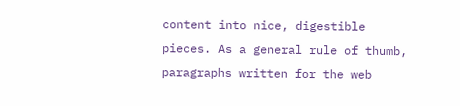content into nice, digestible pieces. As a general rule of thumb, paragraphs written for the web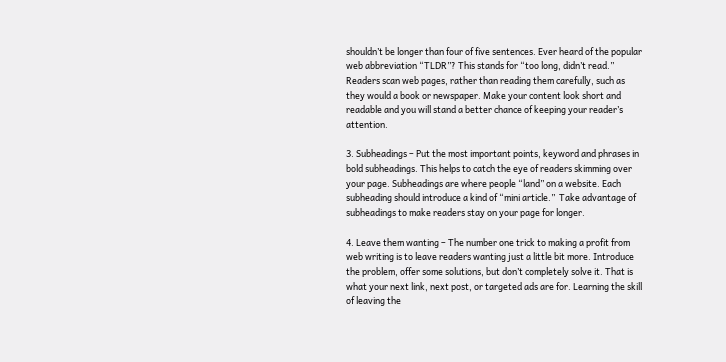shouldn’t be longer than four of five sentences. Ever heard of the popular web abbreviation “TLDR”? This stands for “too long, didn’t read.” Readers scan web pages, rather than reading them carefully, such as they would a book or newspaper. Make your content look short and readable and you will stand a better chance of keeping your reader’s attention.

3. Subheadings – Put the most important points, keyword and phrases in bold subheadings. This helps to catch the eye of readers skimming over your page. Subheadings are where people “land” on a website. Each subheading should introduce a kind of “mini article.”  Take advantage of subheadings to make readers stay on your page for longer.

4. Leave them wanting – The number one trick to making a profit from web writing is to leave readers wanting just a little bit more. Introduce the problem, offer some solutions, but don’t completely solve it. That is what your next link, next post, or targeted ads are for. Learning the skill of leaving the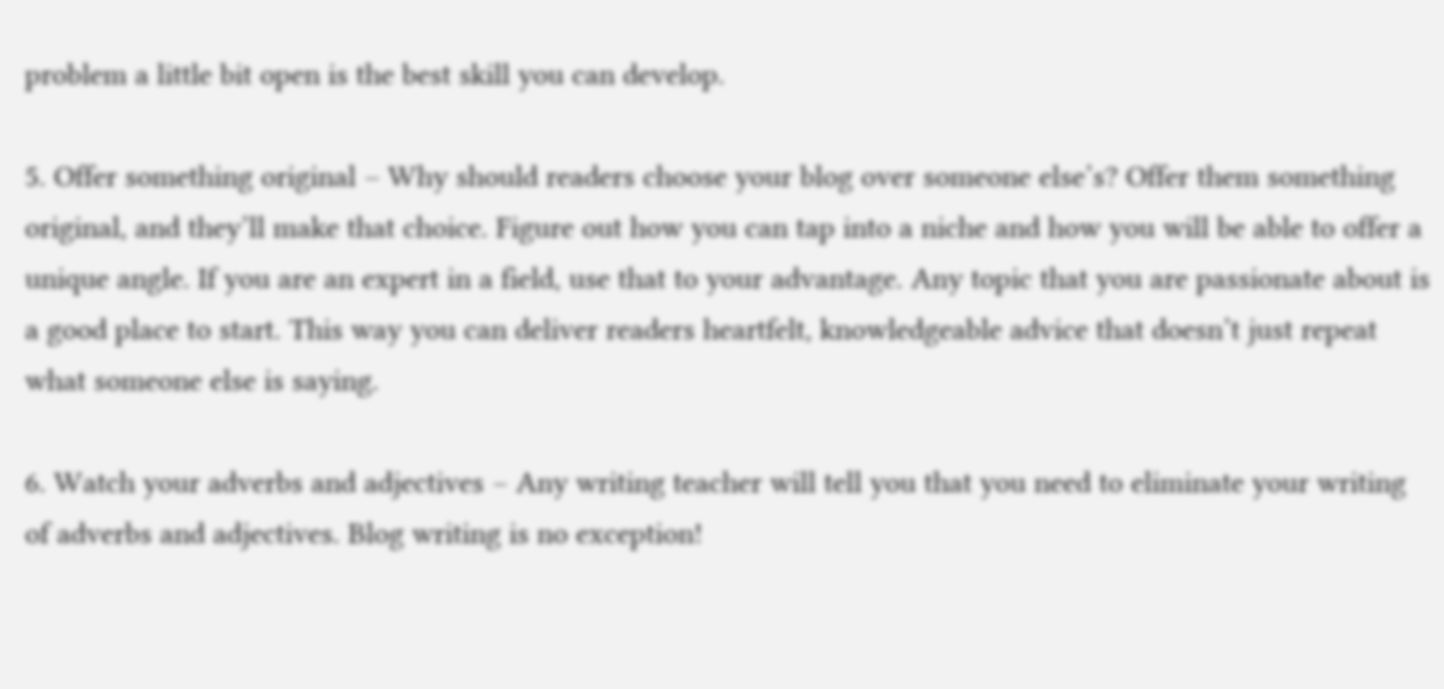problem a little bit open is the best skill you can develop.

5. Offer something original – Why should readers choose your blog over someone else’s? Offer them something original, and they’ll make that choice. Figure out how you can tap into a niche and how you will be able to offer a unique angle. If you are an expert in a field, use that to your advantage. Any topic that you are passionate about is a good place to start. This way you can deliver readers heartfelt, knowledgeable advice that doesn’t just repeat what someone else is saying.

6. Watch your adverbs and adjectives – Any writing teacher will tell you that you need to eliminate your writing of adverbs and adjectives. Blog writing is no exception!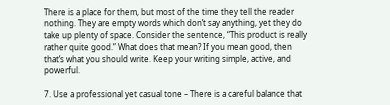There is a place for them, but most of the time they tell the reader nothing. They are empty words which don’t say anything, yet they do take up plenty of space. Consider the sentence, “This product is really rather quite good.” What does that mean? If you mean good, then that’s what you should write. Keep your writing simple, active, and powerful.

7. Use a professional yet casual tone – There is a careful balance that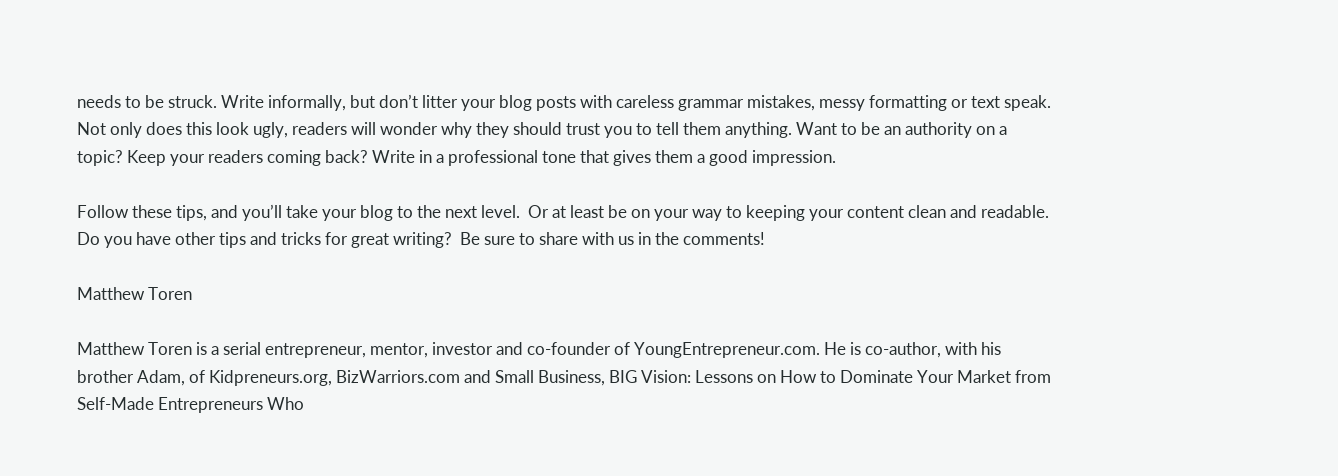needs to be struck. Write informally, but don’t litter your blog posts with careless grammar mistakes, messy formatting or text speak. Not only does this look ugly, readers will wonder why they should trust you to tell them anything. Want to be an authority on a topic? Keep your readers coming back? Write in a professional tone that gives them a good impression.

Follow these tips, and you’ll take your blog to the next level.  Or at least be on your way to keeping your content clean and readable.  Do you have other tips and tricks for great writing?  Be sure to share with us in the comments!

Matthew Toren

Matthew Toren is a serial entrepreneur, mentor, investor and co-founder of YoungEntrepreneur.com. He is co-author, with his brother Adam, of Kidpreneurs.org, BizWarriors.com and Small Business, BIG Vision: Lessons on How to Dominate Your Market from Self-Made Entrepreneurs Who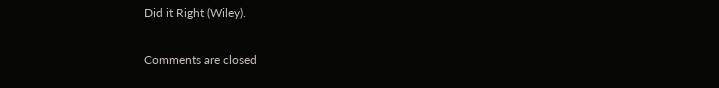Did it Right (Wiley).

Comments are closed